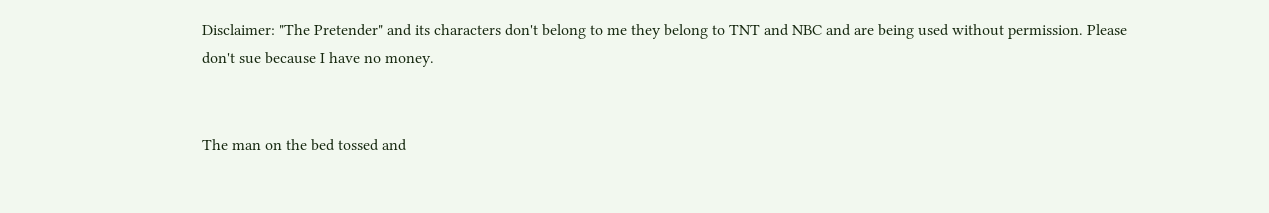Disclaimer: "The Pretender" and its characters don't belong to me they belong to TNT and NBC and are being used without permission. Please don't sue because I have no money.


The man on the bed tossed and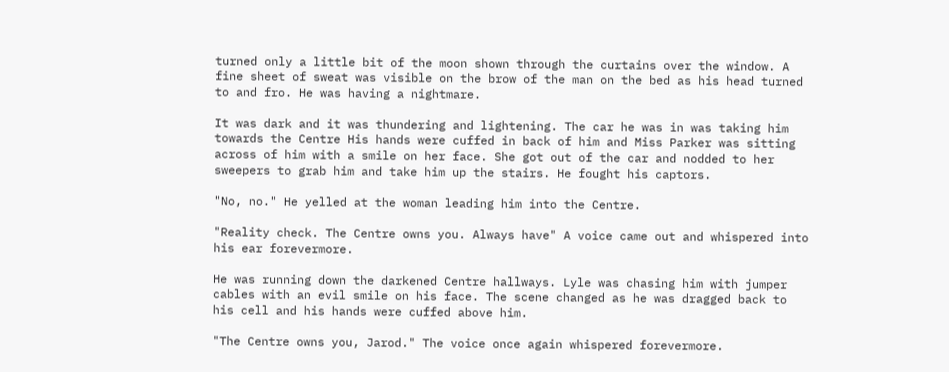turned only a little bit of the moon shown through the curtains over the window. A fine sheet of sweat was visible on the brow of the man on the bed as his head turned to and fro. He was having a nightmare.

It was dark and it was thundering and lightening. The car he was in was taking him towards the Centre His hands were cuffed in back of him and Miss Parker was sitting across of him with a smile on her face. She got out of the car and nodded to her sweepers to grab him and take him up the stairs. He fought his captors.

"No, no." He yelled at the woman leading him into the Centre.

"Reality check. The Centre owns you. Always have" A voice came out and whispered into his ear forevermore.

He was running down the darkened Centre hallways. Lyle was chasing him with jumper cables with an evil smile on his face. The scene changed as he was dragged back to his cell and his hands were cuffed above him.

"The Centre owns you, Jarod." The voice once again whispered forevermore.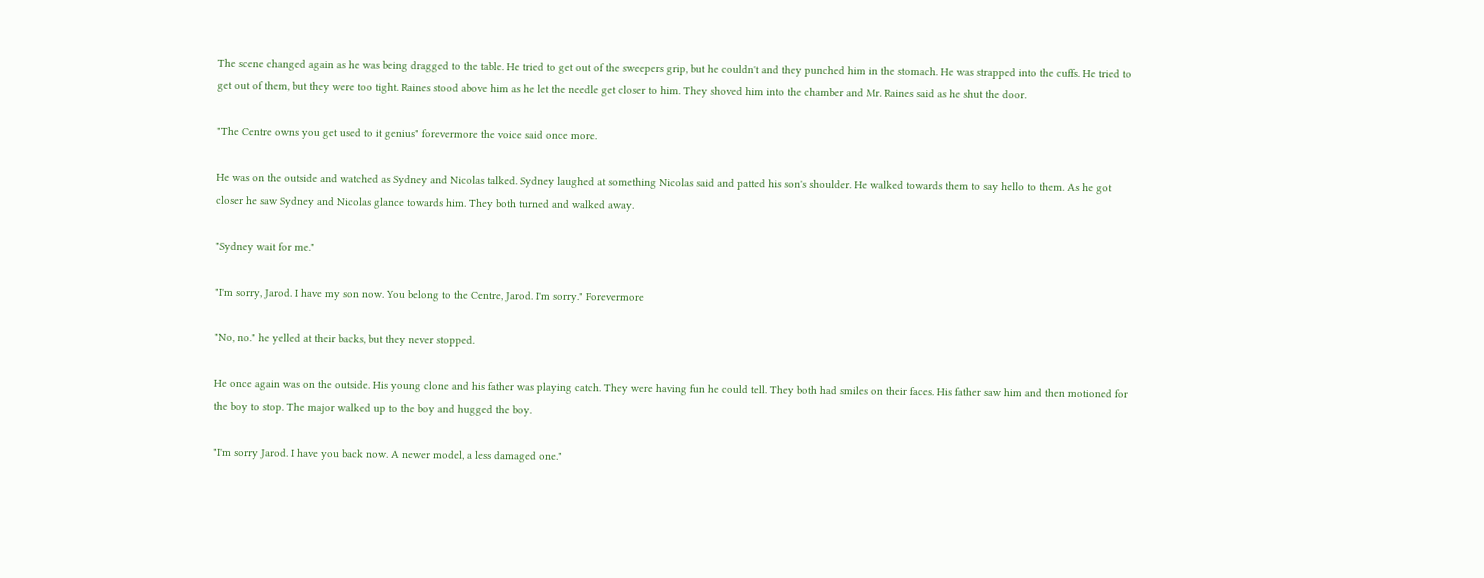The scene changed again as he was being dragged to the table. He tried to get out of the sweepers grip, but he couldn't and they punched him in the stomach. He was strapped into the cuffs. He tried to get out of them, but they were too tight. Raines stood above him as he let the needle get closer to him. They shoved him into the chamber and Mr. Raines said as he shut the door.

"The Centre owns you get used to it genius" forevermore the voice said once more.

He was on the outside and watched as Sydney and Nicolas talked. Sydney laughed at something Nicolas said and patted his son's shoulder. He walked towards them to say hello to them. As he got closer he saw Sydney and Nicolas glance towards him. They both turned and walked away.

"Sydney wait for me."

"I'm sorry, Jarod. I have my son now. You belong to the Centre, Jarod. I'm sorry." Forevermore

"No, no." he yelled at their backs, but they never stopped.

He once again was on the outside. His young clone and his father was playing catch. They were having fun he could tell. They both had smiles on their faces. His father saw him and then motioned for the boy to stop. The major walked up to the boy and hugged the boy.

"I'm sorry Jarod. I have you back now. A newer model, a less damaged one."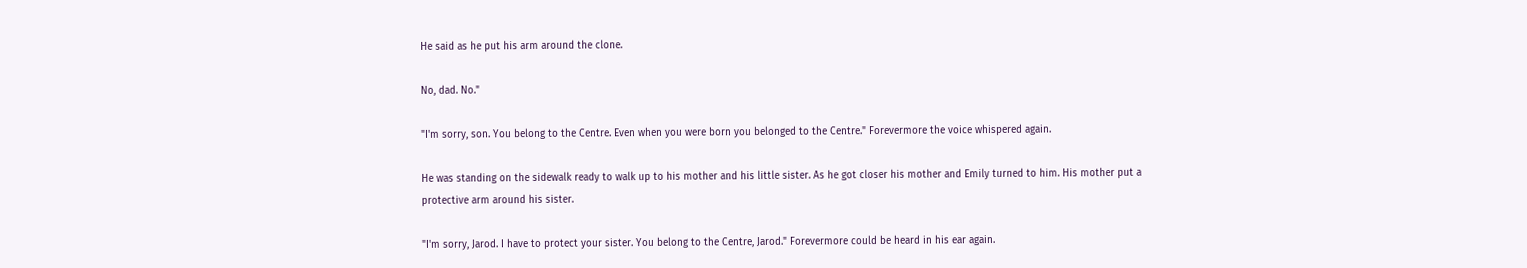He said as he put his arm around the clone.

No, dad. No."

"I'm sorry, son. You belong to the Centre. Even when you were born you belonged to the Centre." Forevermore the voice whispered again.

He was standing on the sidewalk ready to walk up to his mother and his little sister. As he got closer his mother and Emily turned to him. His mother put a protective arm around his sister.

"I'm sorry, Jarod. I have to protect your sister. You belong to the Centre, Jarod." Forevermore could be heard in his ear again.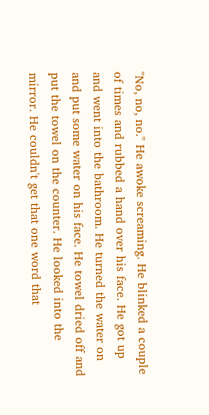"No, no, no." He awoke screaming. He blinked a couple of times and rubbed a hand over his face. He got up and went into the bathroom. He turned the water on and put some water on his face. He towel dried off and put the towel on the counter. He looked into the mirror. He couldn't get that one word that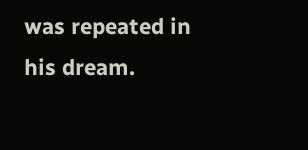was repeated in his dream.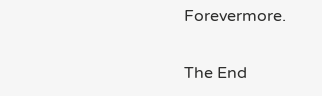Forevermore.

The End